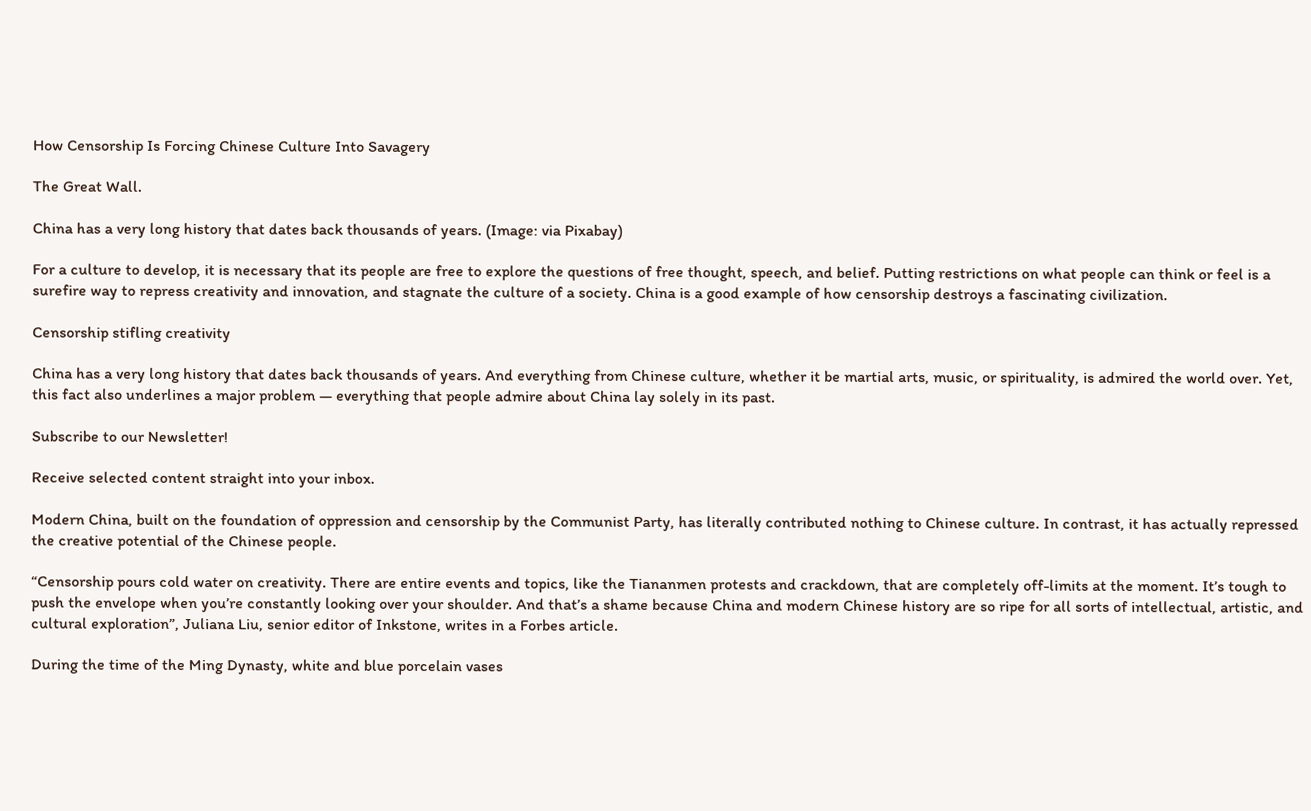How Censorship Is Forcing Chinese Culture Into Savagery

The Great Wall.

China has a very long history that dates back thousands of years. (Image: via Pixabay)

For a culture to develop, it is necessary that its people are free to explore the questions of free thought, speech, and belief. Putting restrictions on what people can think or feel is a surefire way to repress creativity and innovation, and stagnate the culture of a society. China is a good example of how censorship destroys a fascinating civilization.

Censorship stifling creativity

China has a very long history that dates back thousands of years. And everything from Chinese culture, whether it be martial arts, music, or spirituality, is admired the world over. Yet, this fact also underlines a major problem — everything that people admire about China lay solely in its past.

Subscribe to our Newsletter!

Receive selected content straight into your inbox.

Modern China, built on the foundation of oppression and censorship by the Communist Party, has literally contributed nothing to Chinese culture. In contrast, it has actually repressed the creative potential of the Chinese people.

“Censorship pours cold water on creativity. There are entire events and topics, like the Tiananmen protests and crackdown, that are completely off-limits at the moment. It’s tough to push the envelope when you’re constantly looking over your shoulder. And that’s a shame because China and modern Chinese history are so ripe for all sorts of intellectual, artistic, and cultural exploration”, Juliana Liu, senior editor of Inkstone, writes in a Forbes article.

During the time of the Ming Dynasty, white and blue porcelain vases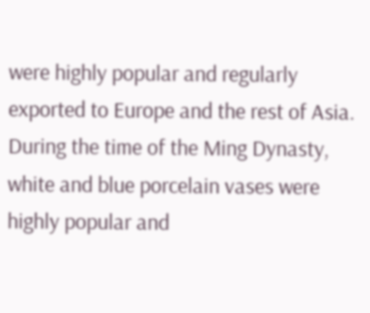were highly popular and regularly exported to Europe and the rest of Asia.
During the time of the Ming Dynasty, white and blue porcelain vases were highly popular and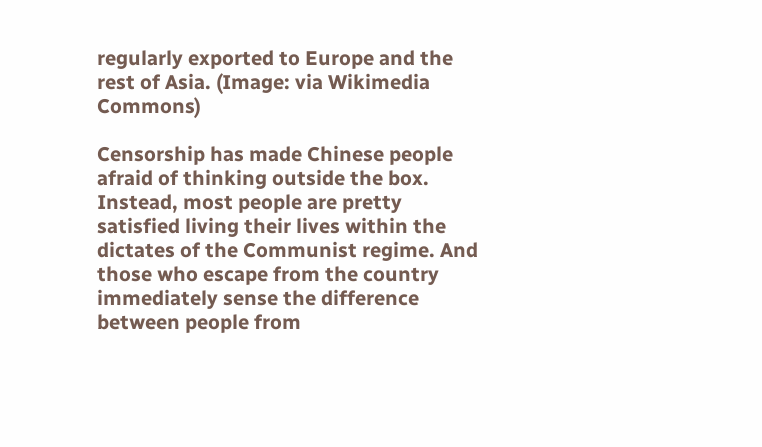regularly exported to Europe and the rest of Asia. (Image: via Wikimedia Commons)

Censorship has made Chinese people afraid of thinking outside the box. Instead, most people are pretty satisfied living their lives within the dictates of the Communist regime. And those who escape from the country immediately sense the difference between people from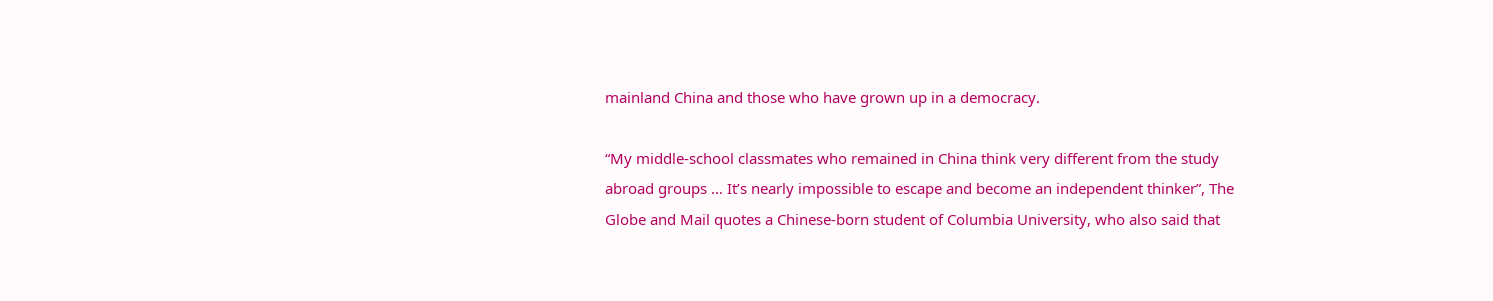mainland China and those who have grown up in a democracy.

“My middle-school classmates who remained in China think very different from the study abroad groups … It’s nearly impossible to escape and become an independent thinker”, The Globe and Mail quotes a Chinese-born student of Columbia University, who also said that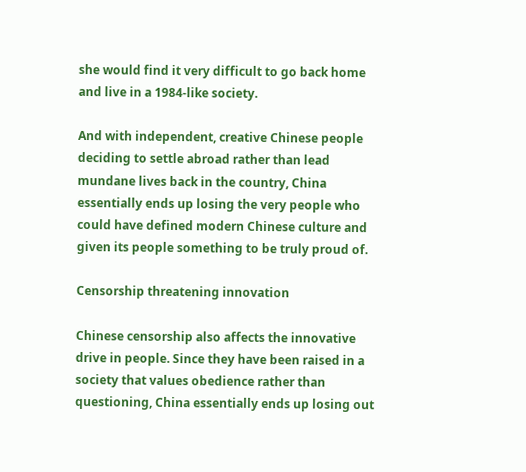she would find it very difficult to go back home and live in a 1984-like society.

And with independent, creative Chinese people deciding to settle abroad rather than lead mundane lives back in the country, China essentially ends up losing the very people who could have defined modern Chinese culture and given its people something to be truly proud of.

Censorship threatening innovation

Chinese censorship also affects the innovative drive in people. Since they have been raised in a society that values obedience rather than questioning, China essentially ends up losing out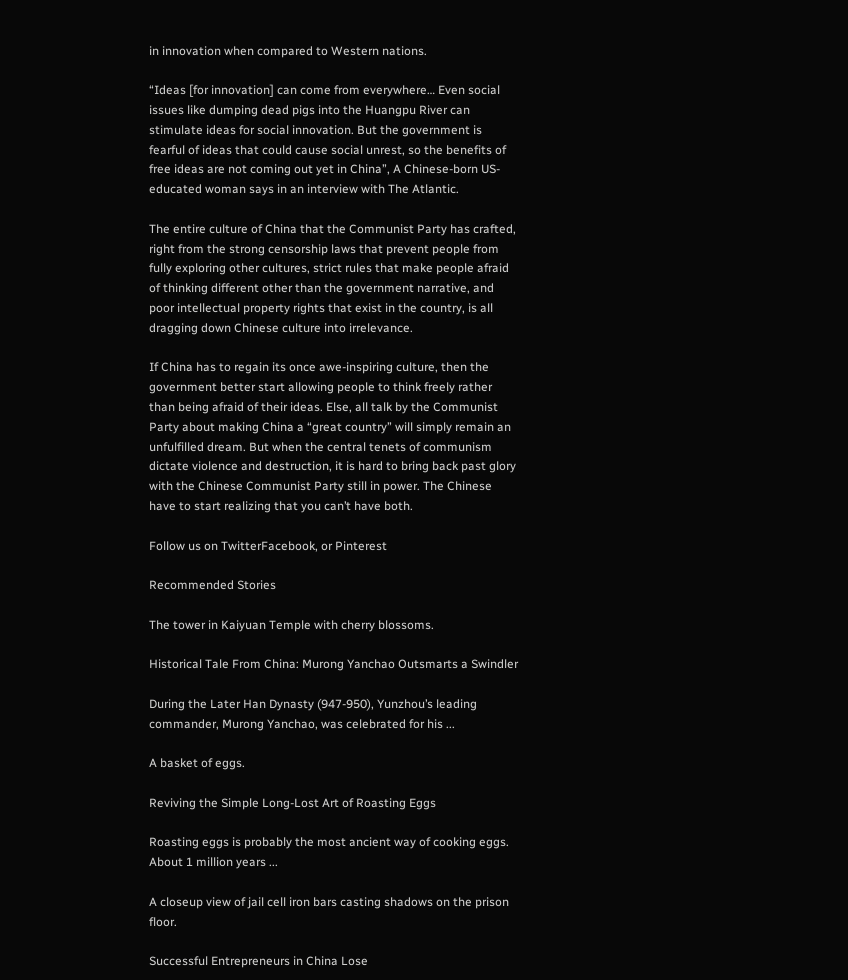in innovation when compared to Western nations.

“Ideas [for innovation] can come from everywhere… Even social issues like dumping dead pigs into the Huangpu River can stimulate ideas for social innovation. But the government is fearful of ideas that could cause social unrest, so the benefits of free ideas are not coming out yet in China”, A Chinese-born US-educated woman says in an interview with The Atlantic.

The entire culture of China that the Communist Party has crafted, right from the strong censorship laws that prevent people from fully exploring other cultures, strict rules that make people afraid of thinking different other than the government narrative, and poor intellectual property rights that exist in the country, is all dragging down Chinese culture into irrelevance.

If China has to regain its once awe-inspiring culture, then the government better start allowing people to think freely rather than being afraid of their ideas. Else, all talk by the Communist Party about making China a “great country” will simply remain an unfulfilled dream. But when the central tenets of communism dictate violence and destruction, it is hard to bring back past glory with the Chinese Communist Party still in power. The Chinese have to start realizing that you can’t have both.

Follow us on TwitterFacebook, or Pinterest

Recommended Stories

The tower in Kaiyuan Temple with cherry blossoms.

Historical Tale From China: Murong Yanchao Outsmarts a Swindler

During the Later Han Dynasty (947-950), Yunzhou’s leading commander, Murong Yanchao, was celebrated for his ...

A basket of eggs.

Reviving the Simple Long-Lost Art of Roasting Eggs

Roasting eggs is probably the most ancient way of cooking eggs. About 1 million years ...

A closeup view of jail cell iron bars casting shadows on the prison floor.

Successful Entrepreneurs in China Lose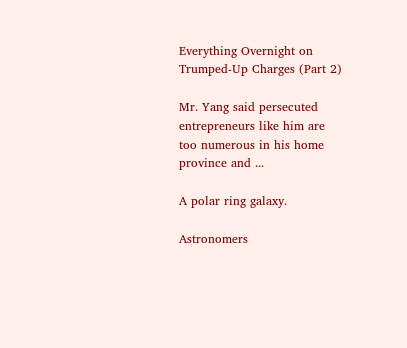Everything Overnight on Trumped-Up Charges (Part 2)

Mr. Yang said persecuted entrepreneurs like him are too numerous in his home province and ...

A polar ring galaxy.

Astronomers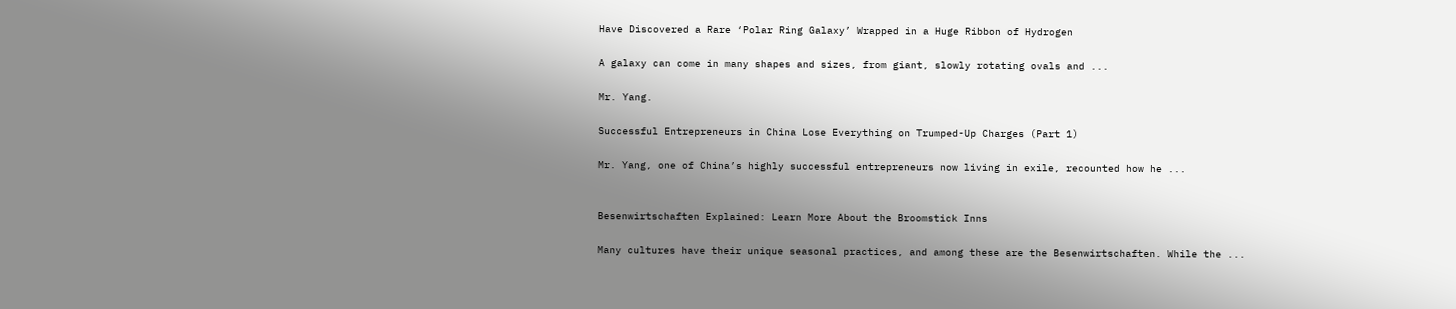Have Discovered a Rare ‘Polar Ring Galaxy’ Wrapped in a Huge Ribbon of Hydrogen

A galaxy can come in many shapes and sizes, from giant, slowly rotating ovals and ...

Mr. Yang.

Successful Entrepreneurs in China Lose Everything on Trumped-Up Charges (Part 1)

Mr. Yang, one of China’s highly successful entrepreneurs now living in exile, recounted how he ...


Besenwirtschaften Explained: Learn More About the Broomstick Inns

Many cultures have their unique seasonal practices, and among these are the Besenwirtschaften. While the ...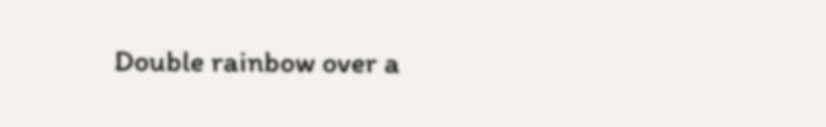Double rainbow over a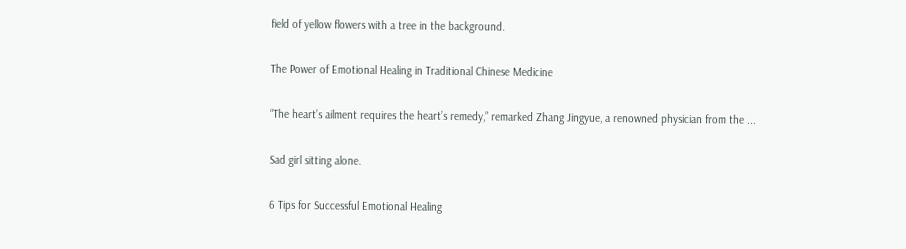field of yellow flowers with a tree in the background.

The Power of Emotional Healing in Traditional Chinese Medicine

“The heart’s ailment requires the heart’s remedy,” remarked Zhang Jingyue, a renowned physician from the ...

Sad girl sitting alone.

6 Tips for Successful Emotional Healing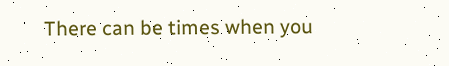There can be times when you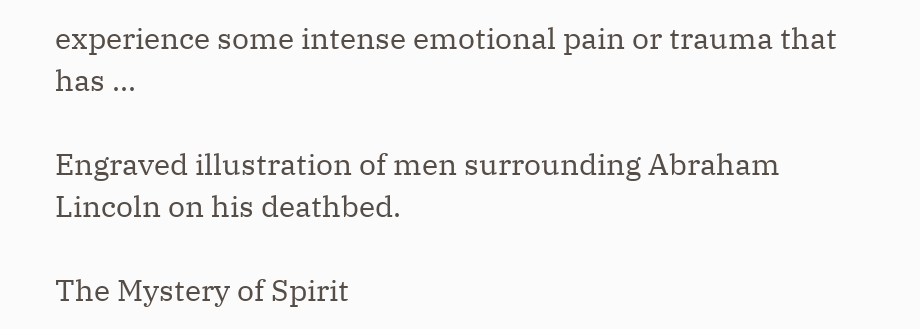experience some intense emotional pain or trauma that has ...

Engraved illustration of men surrounding Abraham Lincoln on his deathbed.

The Mystery of Spirit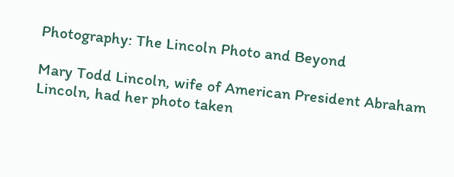Photography: The Lincoln Photo and Beyond

Mary Todd Lincoln, wife of American President Abraham Lincoln, had her photo taken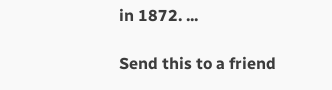in 1872. ...

Send this to a friend